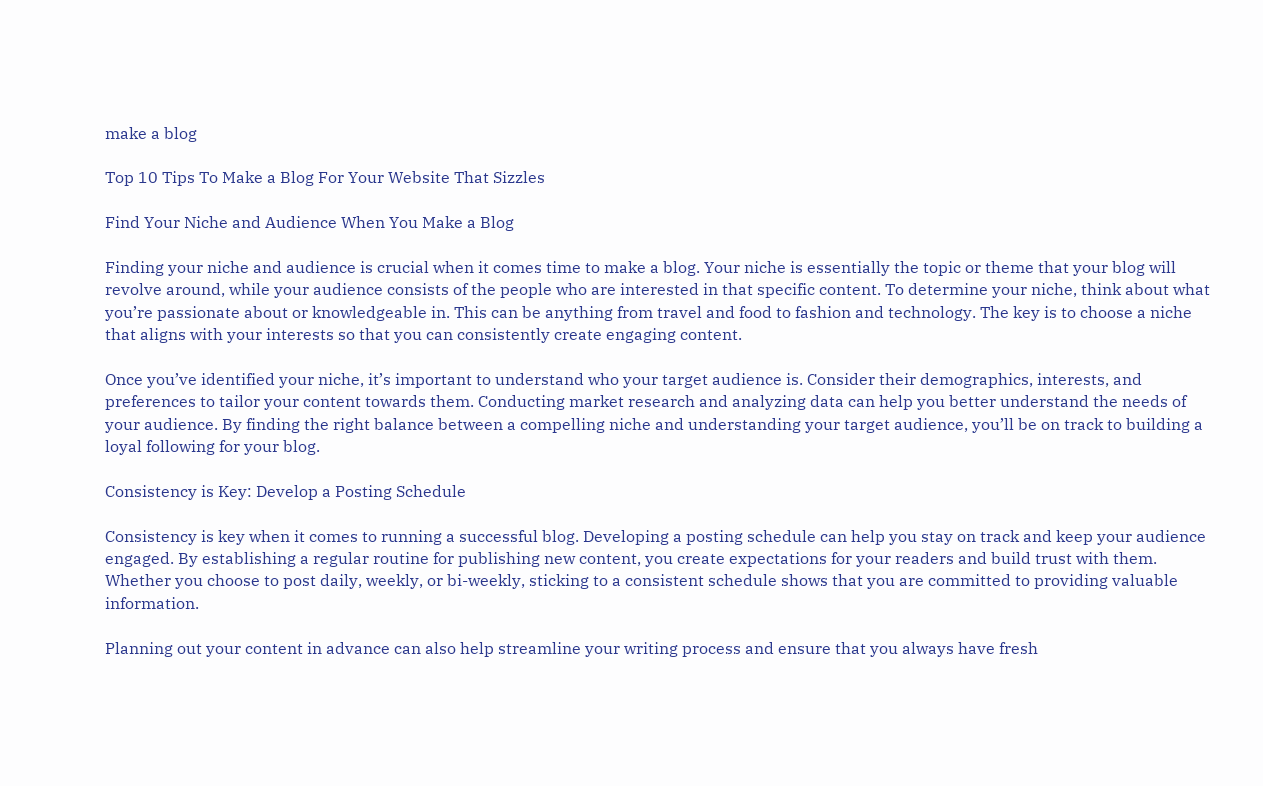make a blog

Top 10 Tips To Make a Blog For Your Website That Sizzles

Find Your Niche and Audience When You Make a Blog

Finding your niche and audience is crucial when it comes time to make a blog. Your niche is essentially the topic or theme that your blog will revolve around, while your audience consists of the people who are interested in that specific content. To determine your niche, think about what you’re passionate about or knowledgeable in. This can be anything from travel and food to fashion and technology. The key is to choose a niche that aligns with your interests so that you can consistently create engaging content.

Once you’ve identified your niche, it’s important to understand who your target audience is. Consider their demographics, interests, and preferences to tailor your content towards them. Conducting market research and analyzing data can help you better understand the needs of your audience. By finding the right balance between a compelling niche and understanding your target audience, you’ll be on track to building a loyal following for your blog.

Consistency is Key: Develop a Posting Schedule

Consistency is key when it comes to running a successful blog. Developing a posting schedule can help you stay on track and keep your audience engaged. By establishing a regular routine for publishing new content, you create expectations for your readers and build trust with them. Whether you choose to post daily, weekly, or bi-weekly, sticking to a consistent schedule shows that you are committed to providing valuable information.

Planning out your content in advance can also help streamline your writing process and ensure that you always have fresh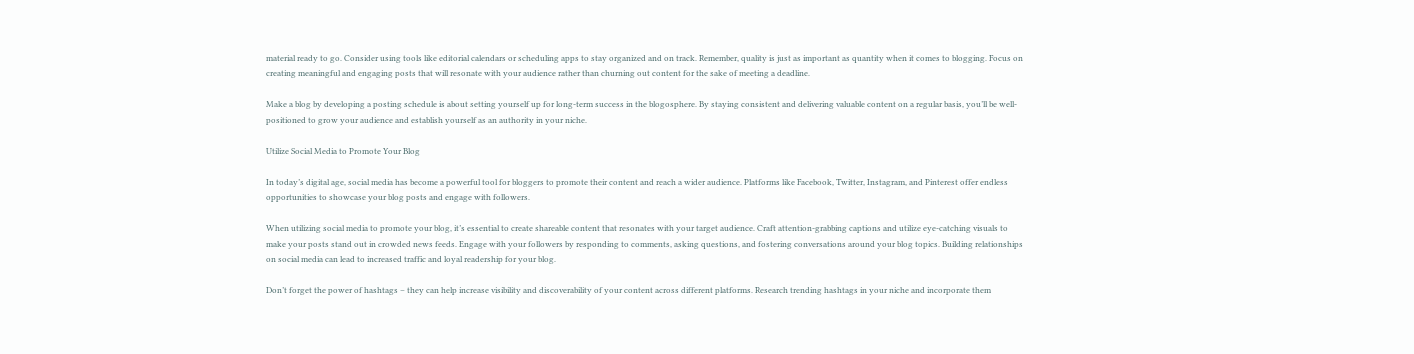material ready to go. Consider using tools like editorial calendars or scheduling apps to stay organized and on track. Remember, quality is just as important as quantity when it comes to blogging. Focus on creating meaningful and engaging posts that will resonate with your audience rather than churning out content for the sake of meeting a deadline.

Make a blog by developing a posting schedule is about setting yourself up for long-term success in the blogosphere. By staying consistent and delivering valuable content on a regular basis, you’ll be well-positioned to grow your audience and establish yourself as an authority in your niche.

Utilize Social Media to Promote Your Blog

In today’s digital age, social media has become a powerful tool for bloggers to promote their content and reach a wider audience. Platforms like Facebook, Twitter, Instagram, and Pinterest offer endless opportunities to showcase your blog posts and engage with followers.

When utilizing social media to promote your blog, it’s essential to create shareable content that resonates with your target audience. Craft attention-grabbing captions and utilize eye-catching visuals to make your posts stand out in crowded news feeds. Engage with your followers by responding to comments, asking questions, and fostering conversations around your blog topics. Building relationships on social media can lead to increased traffic and loyal readership for your blog.

Don’t forget the power of hashtags – they can help increase visibility and discoverability of your content across different platforms. Research trending hashtags in your niche and incorporate them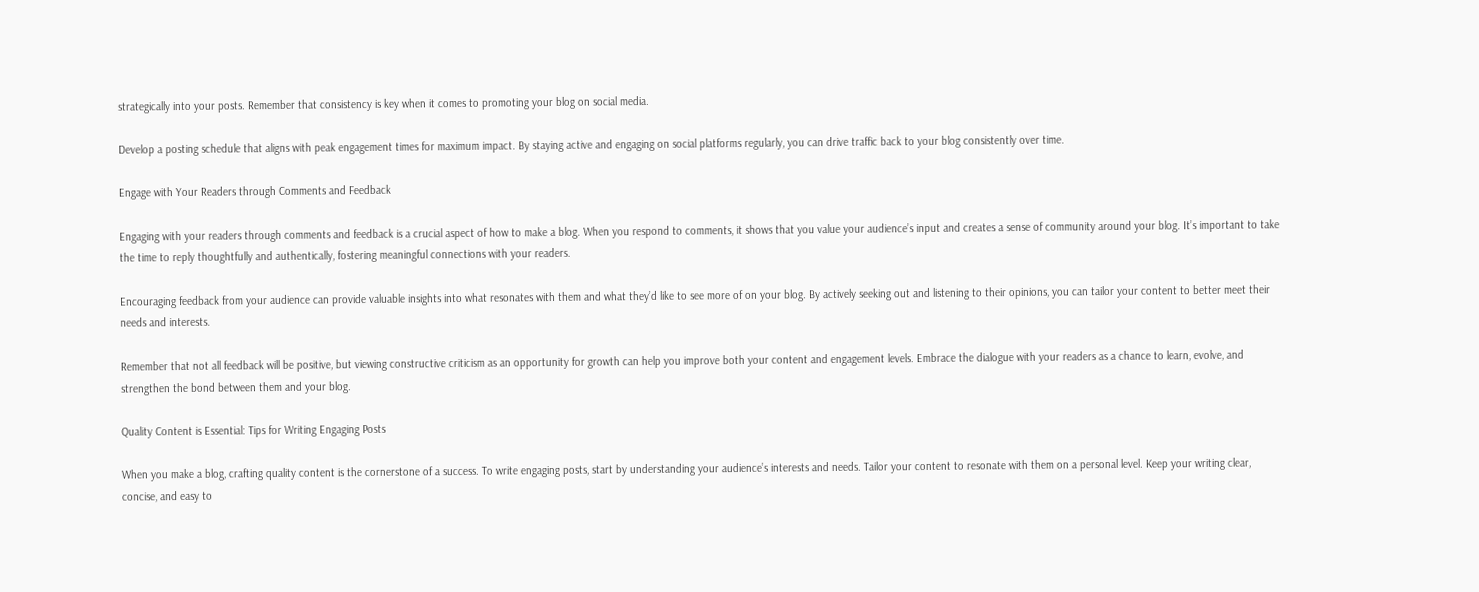strategically into your posts. Remember that consistency is key when it comes to promoting your blog on social media.

Develop a posting schedule that aligns with peak engagement times for maximum impact. By staying active and engaging on social platforms regularly, you can drive traffic back to your blog consistently over time.

Engage with Your Readers through Comments and Feedback

Engaging with your readers through comments and feedback is a crucial aspect of how to make a blog. When you respond to comments, it shows that you value your audience’s input and creates a sense of community around your blog. It’s important to take the time to reply thoughtfully and authentically, fostering meaningful connections with your readers.

Encouraging feedback from your audience can provide valuable insights into what resonates with them and what they’d like to see more of on your blog. By actively seeking out and listening to their opinions, you can tailor your content to better meet their needs and interests.

Remember that not all feedback will be positive, but viewing constructive criticism as an opportunity for growth can help you improve both your content and engagement levels. Embrace the dialogue with your readers as a chance to learn, evolve, and strengthen the bond between them and your blog.

Quality Content is Essential: Tips for Writing Engaging Posts

When you make a blog, crafting quality content is the cornerstone of a success. To write engaging posts, start by understanding your audience’s interests and needs. Tailor your content to resonate with them on a personal level. Keep your writing clear, concise, and easy to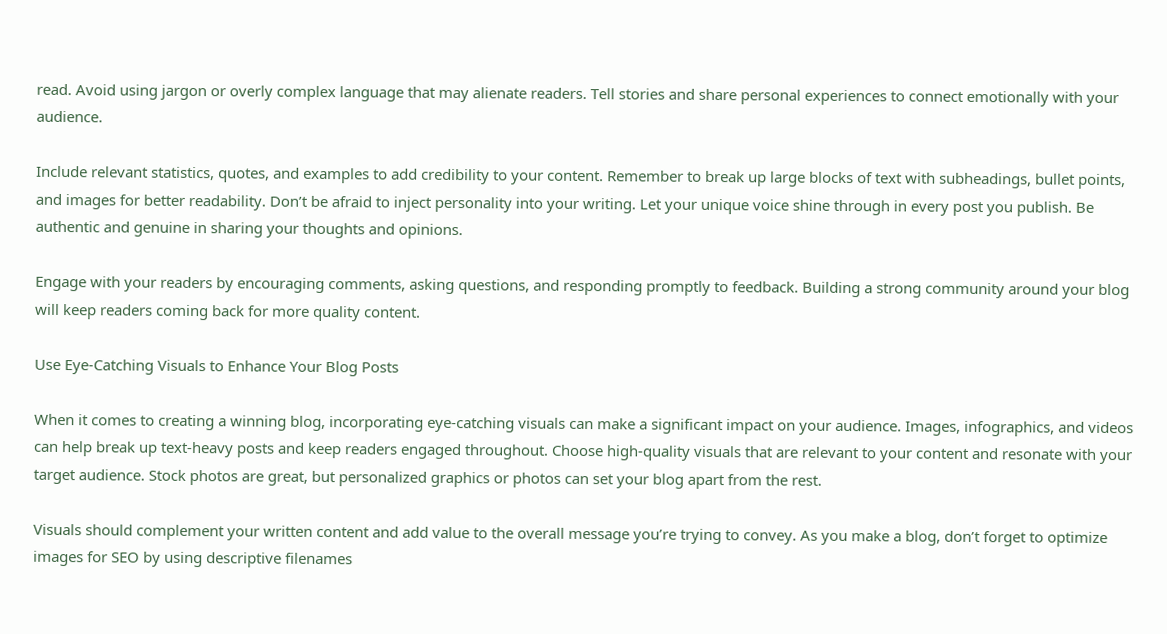read. Avoid using jargon or overly complex language that may alienate readers. Tell stories and share personal experiences to connect emotionally with your audience.

Include relevant statistics, quotes, and examples to add credibility to your content. Remember to break up large blocks of text with subheadings, bullet points, and images for better readability. Don’t be afraid to inject personality into your writing. Let your unique voice shine through in every post you publish. Be authentic and genuine in sharing your thoughts and opinions.

Engage with your readers by encouraging comments, asking questions, and responding promptly to feedback. Building a strong community around your blog will keep readers coming back for more quality content.

Use Eye-Catching Visuals to Enhance Your Blog Posts

When it comes to creating a winning blog, incorporating eye-catching visuals can make a significant impact on your audience. Images, infographics, and videos can help break up text-heavy posts and keep readers engaged throughout. Choose high-quality visuals that are relevant to your content and resonate with your target audience. Stock photos are great, but personalized graphics or photos can set your blog apart from the rest.

Visuals should complement your written content and add value to the overall message you’re trying to convey. As you make a blog, don’t forget to optimize images for SEO by using descriptive filenames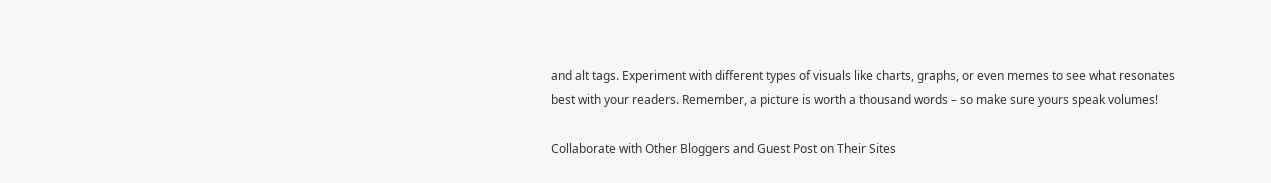and alt tags. Experiment with different types of visuals like charts, graphs, or even memes to see what resonates best with your readers. Remember, a picture is worth a thousand words – so make sure yours speak volumes!

Collaborate with Other Bloggers and Guest Post on Their Sites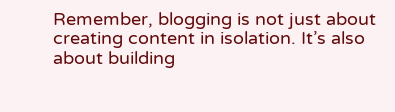Remember, blogging is not just about creating content in isolation. It’s also about building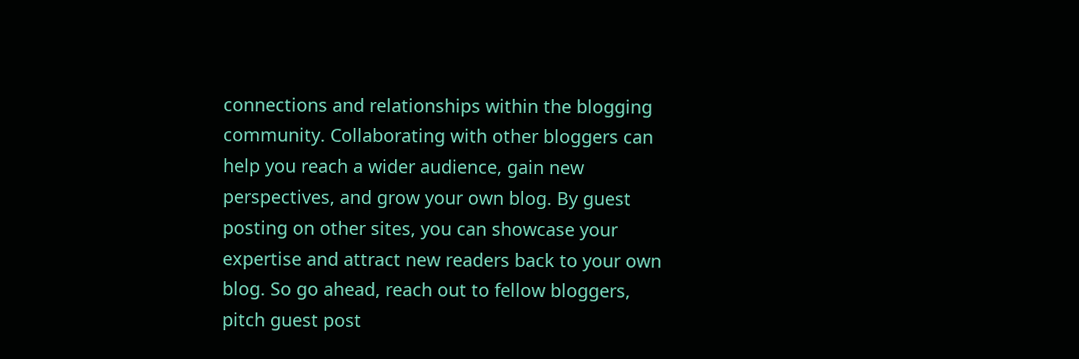connections and relationships within the blogging community. Collaborating with other bloggers can help you reach a wider audience, gain new perspectives, and grow your own blog. By guest posting on other sites, you can showcase your expertise and attract new readers back to your own blog. So go ahead, reach out to fellow bloggers, pitch guest post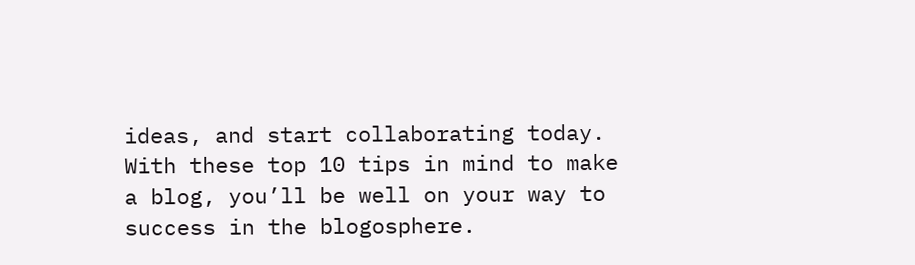ideas, and start collaborating today. With these top 10 tips in mind to make a blog, you’ll be well on your way to success in the blogosphere.